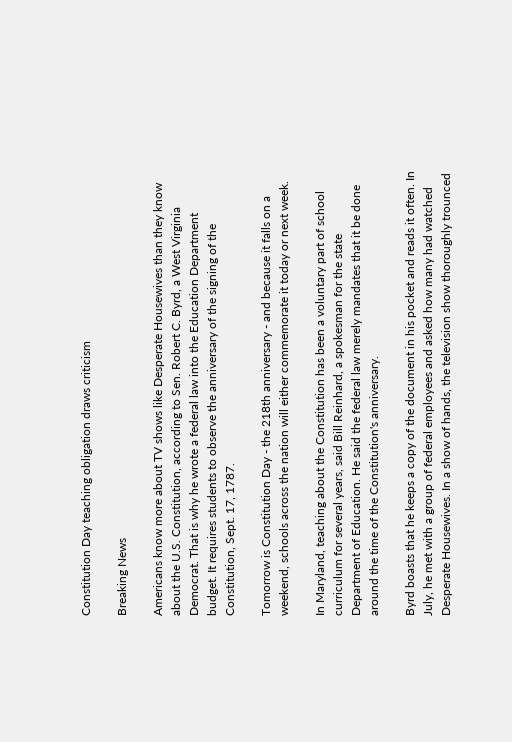Constitution Day teaching obligation draws criticism

Breaking News

Americans know more about TV shows like Desperate Housewives than they know about the U.S. Constitution, according to Sen. Robert C. Byrd, a West Virginia Democrat. That is why he wrote a federal law into the Education Department budget. It requires students to observe the anniversary of the signing of the Constitution, Sept. 17, 1787.

Tomorrow is Constitution Day - the 218th anniversary - and because it falls on a weekend, schools across the nation will either commemorate it today or next week.

In Maryland, teaching about the Constitution has been a voluntary part of school curriculum for several years, said Bill Reinhard, a spokesman for the state Department of Education. He said the federal law merely mandates that it be done around the time of the Constitution's anniversary.

Byrd boasts that he keeps a copy of the document in his pocket and reads it often. In July, he met with a group of federal employees and asked how many had watched Desperate Housewives. In a show of hands, the television show thoroughly trounced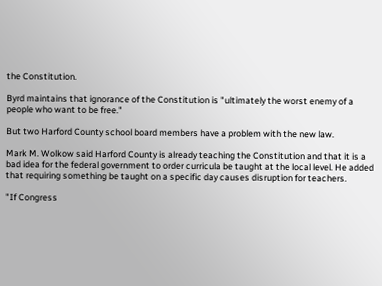the Constitution.

Byrd maintains that ignorance of the Constitution is "ultimately the worst enemy of a people who want to be free."

But two Harford County school board members have a problem with the new law.

Mark M. Wolkow said Harford County is already teaching the Constitution and that it is a bad idea for the federal government to order curricula be taught at the local level. He added that requiring something be taught on a specific day causes disruption for teachers.

"If Congress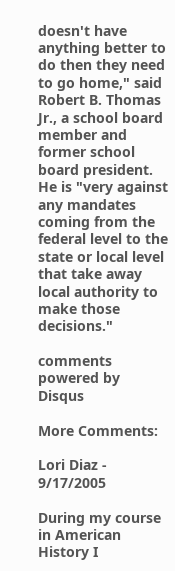doesn't have anything better to do then they need to go home," said Robert B. Thomas Jr., a school board member and former school board president. He is "very against any mandates coming from the federal level to the state or local level that take away local authority to make those decisions."

comments powered by Disqus

More Comments:

Lori Diaz - 9/17/2005

During my course in American History I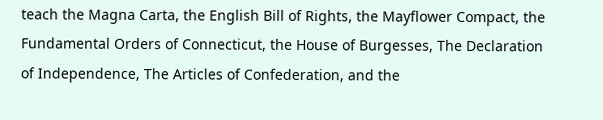teach the Magna Carta, the English Bill of Rights, the Mayflower Compact, the Fundamental Orders of Connecticut, the House of Burgesses, The Declaration of Independence, The Articles of Confederation, and the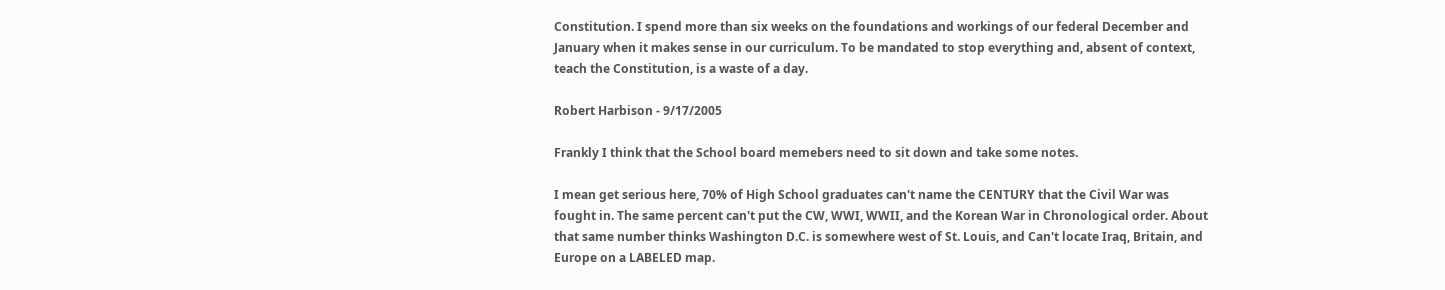Constitution. I spend more than six weeks on the foundations and workings of our federal December and January when it makes sense in our curriculum. To be mandated to stop everything and, absent of context, teach the Constitution, is a waste of a day.

Robert Harbison - 9/17/2005

Frankly I think that the School board memebers need to sit down and take some notes.

I mean get serious here, 70% of High School graduates can't name the CENTURY that the Civil War was fought in. The same percent can't put the CW, WWI, WWII, and the Korean War in Chronological order. About that same number thinks Washington D.C. is somewhere west of St. Louis, and Can't locate Iraq, Britain, and Europe on a LABELED map.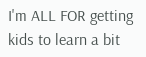I'm ALL FOR getting kids to learn a bit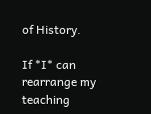of History.

If *I* can rearrange my teaching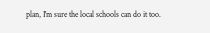plan, I'm sure the local schools can do it too.